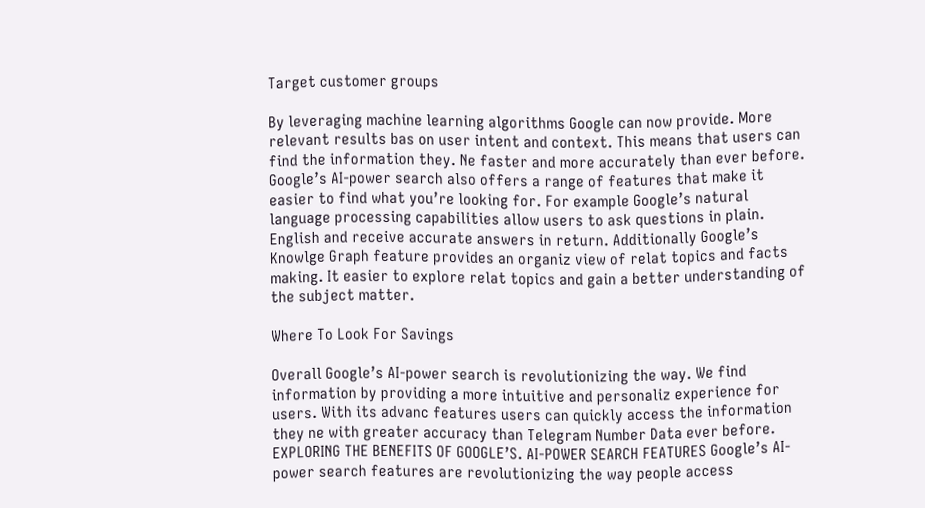Target customer groups

By leveraging machine learning algorithms Google can now provide. More relevant results bas on user intent and context. This means that users can find the information they. Ne faster and more accurately than ever before. Google’s AI-power search also offers a range of features that make it easier to find what you’re looking for. For example Google’s natural language processing capabilities allow users to ask questions in plain. English and receive accurate answers in return. Additionally Google’s Knowlge Graph feature provides an organiz view of relat topics and facts making. It easier to explore relat topics and gain a better understanding of the subject matter.

Where To Look For Savings

Overall Google’s AI-power search is revolutionizing the way. We find information by providing a more intuitive and personaliz experience for users. With its advanc features users can quickly access the information they ne with greater accuracy than Telegram Number Data ever before. EXPLORING THE BENEFITS OF GOOGLE’S. AI-POWER SEARCH FEATURES Google’s AI-power search features are revolutionizing the way people access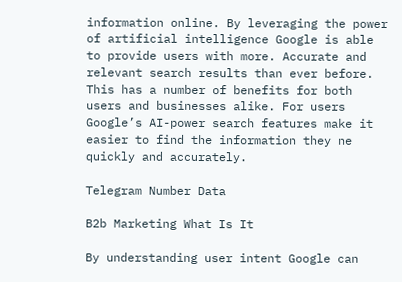information online. By leveraging the power of artificial intelligence Google is able to provide users with more. Accurate and relevant search results than ever before. This has a number of benefits for both users and businesses alike. For users Google’s AI-power search features make it easier to find the information they ne quickly and accurately.

Telegram Number Data

B2b Marketing What Is It

By understanding user intent Google can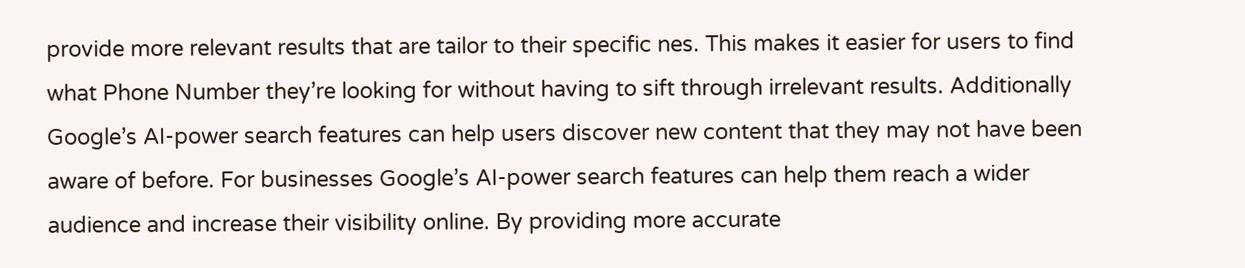provide more relevant results that are tailor to their specific nes. This makes it easier for users to find what Phone Number they’re looking for without having to sift through irrelevant results. Additionally Google’s AI-power search features can help users discover new content that they may not have been aware of before. For businesses Google’s AI-power search features can help them reach a wider audience and increase their visibility online. By providing more accurate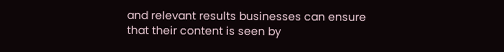and relevant results businesses can ensure that their content is seen by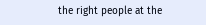the right people at the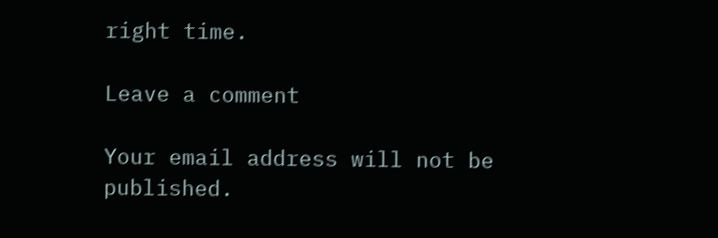right time.

Leave a comment

Your email address will not be published.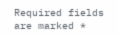Required fields are marked *